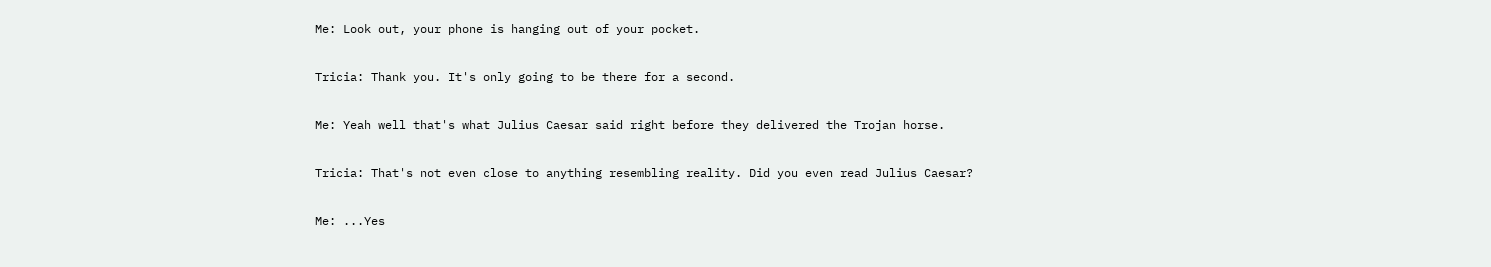Me: Look out, your phone is hanging out of your pocket.

Tricia: Thank you. It's only going to be there for a second.

Me: Yeah well that's what Julius Caesar said right before they delivered the Trojan horse.

Tricia: That's not even close to anything resembling reality. Did you even read Julius Caesar?

Me: ...Yes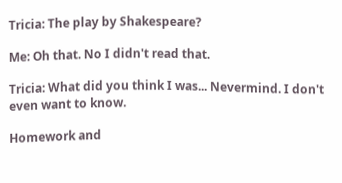Tricia: The play by Shakespeare?

Me: Oh that. No I didn't read that.

Tricia: What did you think I was... Nevermind. I don't even want to know.

Homework and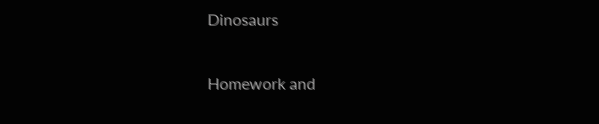Dinosaurs

Homework and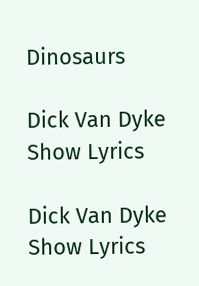Dinosaurs

Dick Van Dyke Show Lyrics

Dick Van Dyke Show Lyrics